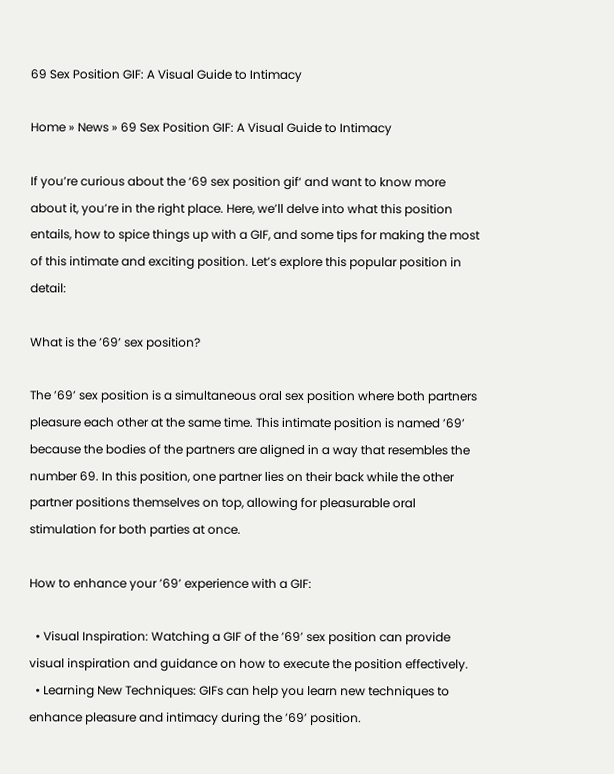69 Sex Position GIF: A Visual Guide to Intimacy

Home » News » 69 Sex Position GIF: A Visual Guide to Intimacy

If you’re curious about the ‘69 sex position gif‘ and want to know more about it, you’re in the right place. Here, we’ll delve into what this position entails, how to spice things up with a GIF, and some tips for making the most of this intimate and exciting position. Let’s explore this popular position in detail:

What is the ’69’ sex position?

The ’69’ sex position is a simultaneous oral sex position where both partners pleasure each other at the same time. This intimate position is named ’69’ because the bodies of the partners are aligned in a way that resembles the number 69. In this position, one partner lies on their back while the other partner positions themselves on top, allowing for pleasurable oral stimulation for both parties at once.

How to enhance your ’69’ experience with a GIF:

  • Visual Inspiration: Watching a GIF of the ’69’ sex position can provide visual inspiration and guidance on how to execute the position effectively.
  • Learning New Techniques: GIFs can help you learn new techniques to enhance pleasure and intimacy during the ’69’ position.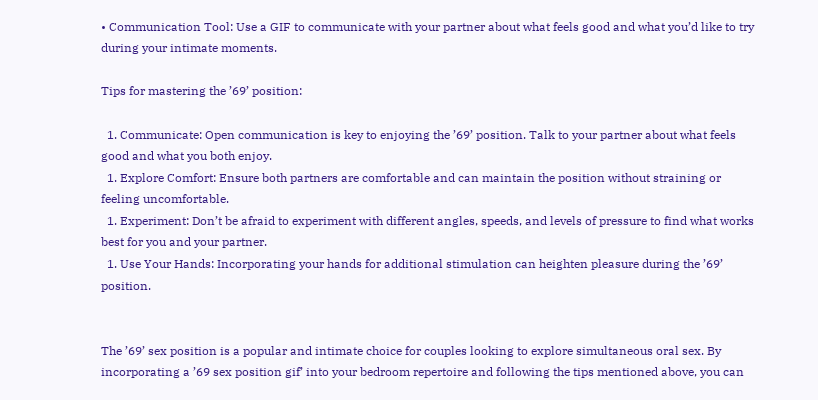• Communication Tool: Use a GIF to communicate with your partner about what feels good and what you’d like to try during your intimate moments.

Tips for mastering the ’69’ position:

  1. Communicate: Open communication is key to enjoying the ’69’ position. Talk to your partner about what feels good and what you both enjoy.
  1. Explore Comfort: Ensure both partners are comfortable and can maintain the position without straining or feeling uncomfortable.
  1. Experiment: Don’t be afraid to experiment with different angles, speeds, and levels of pressure to find what works best for you and your partner.
  1. Use Your Hands: Incorporating your hands for additional stimulation can heighten pleasure during the ’69’ position.


The ’69’ sex position is a popular and intimate choice for couples looking to explore simultaneous oral sex. By incorporating a ’69 sex position gif’ into your bedroom repertoire and following the tips mentioned above, you can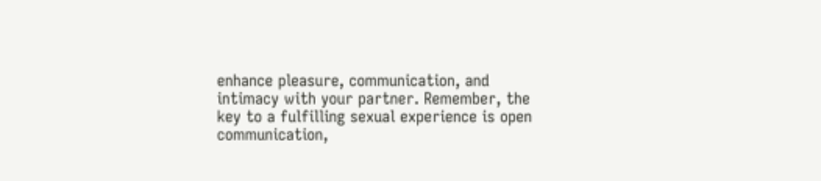enhance pleasure, communication, and intimacy with your partner. Remember, the key to a fulfilling sexual experience is open communication,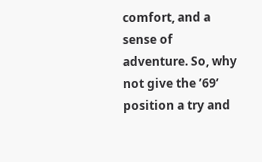comfort, and a sense of adventure. So, why not give the ’69’ position a try and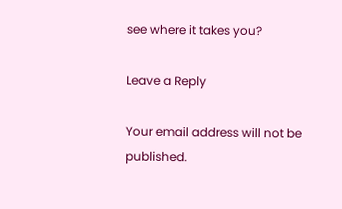see where it takes you?

Leave a Reply

Your email address will not be published.